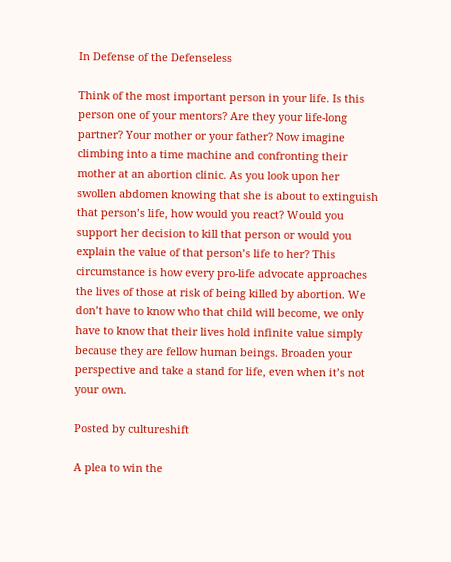In Defense of the Defenseless

Think of the most important person in your life. Is this person one of your mentors? Are they your life-long partner? Your mother or your father? Now imagine climbing into a time machine and confronting their mother at an abortion clinic. As you look upon her swollen abdomen knowing that she is about to extinguish that person’s life, how would you react? Would you support her decision to kill that person or would you explain the value of that person’s life to her? This circumstance is how every pro-life advocate approaches the lives of those at risk of being killed by abortion. We don’t have to know who that child will become, we only have to know that their lives hold infinite value simply because they are fellow human beings. Broaden your perspective and take a stand for life, even when it’s not your own.

Posted by cultureshift

A plea to win the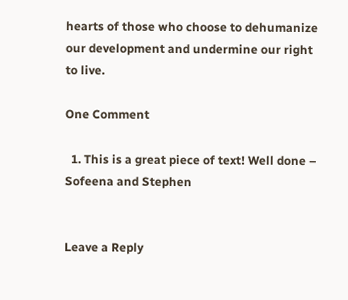hearts of those who choose to dehumanize our development and undermine our right to live.

One Comment

  1. This is a great piece of text! Well done – Sofeena and Stephen


Leave a Reply